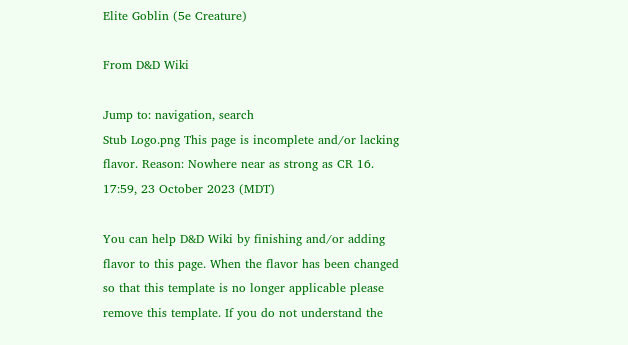Elite Goblin (5e Creature)

From D&D Wiki

Jump to: navigation, search
Stub Logo.png This page is incomplete and/or lacking flavor. Reason: Nowhere near as strong as CR 16. 17:59, 23 October 2023 (MDT)

You can help D&D Wiki by finishing and/or adding flavor to this page. When the flavor has been changed so that this template is no longer applicable please remove this template. If you do not understand the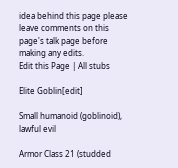idea behind this page please leave comments on this page's talk page before making any edits.
Edit this Page | All stubs

Elite Goblin[edit]

Small humanoid (goblinoid), lawful evil

Armor Class 21 (studded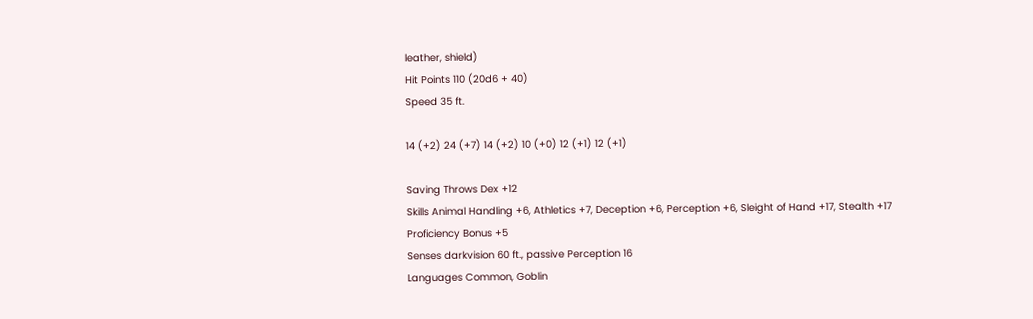leather, shield)
Hit Points 110 (20d6 + 40)
Speed 35 ft.

14 (+2) 24 (+7) 14 (+2) 10 (+0) 12 (+1) 12 (+1)

Saving Throws Dex +12
Skills Animal Handling +6, Athletics +7, Deception +6, Perception +6, Sleight of Hand +17, Stealth +17
Proficiency Bonus +5
Senses darkvision 60 ft., passive Perception 16
Languages Common, Goblin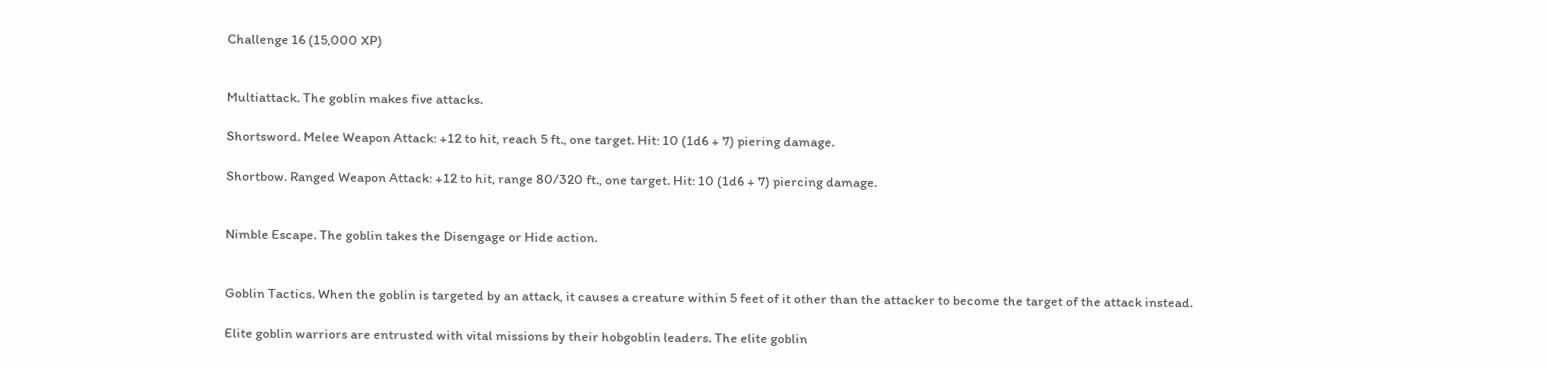Challenge 16 (15,000 XP)


Multiattack. The goblin makes five attacks.

Shortsword. Melee Weapon Attack: +12 to hit, reach 5 ft., one target. Hit: 10 (1d6 + 7) piering damage.

Shortbow. Ranged Weapon Attack: +12 to hit, range 80/320 ft., one target. Hit: 10 (1d6 + 7) piercing damage.


Nimble Escape. The goblin takes the Disengage or Hide action.


Goblin Tactics. When the goblin is targeted by an attack, it causes a creature within 5 feet of it other than the attacker to become the target of the attack instead.

Elite goblin warriors are entrusted with vital missions by their hobgoblin leaders. The elite goblin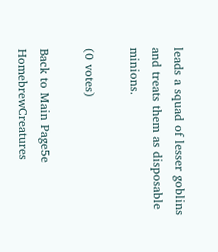leads a squad of lesser goblins and treats them as disposable minions.

(0 votes)

Back to Main Page5e HomebrewCreatures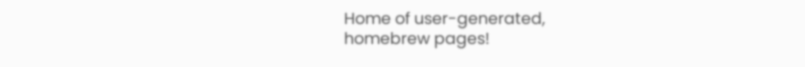Home of user-generated,
homebrew pages!